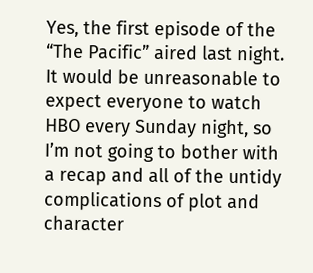Yes, the first episode of the “The Pacific” aired last night. It would be unreasonable to expect everyone to watch HBO every Sunday night, so I’m not going to bother with a recap and all of the untidy complications of plot and character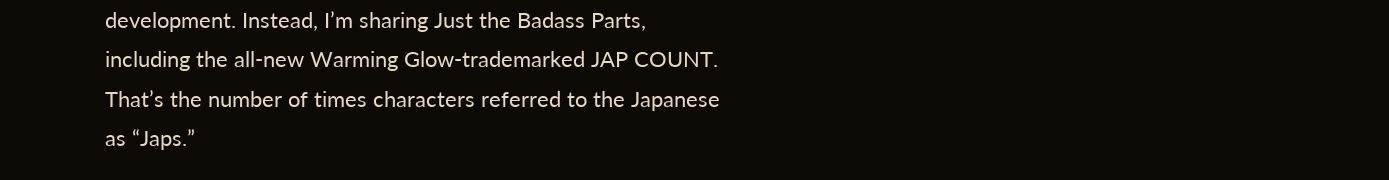development. Instead, I’m sharing Just the Badass Parts, including the all-new Warming Glow-trademarked JAP COUNT. That’s the number of times characters referred to the Japanese as “Japs.”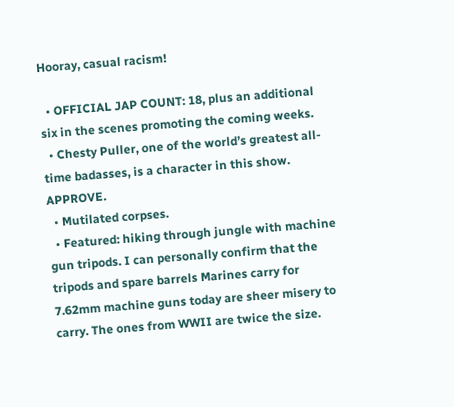Hooray, casual racism!

  • OFFICIAL JAP COUNT: 18, plus an additional six in the scenes promoting the coming weeks.
  • Chesty Puller, one of the world’s greatest all-time badasses, is a character in this show. APPROVE.
  • Mutilated corpses.
  • Featured: hiking through jungle with machine gun tripods. I can personally confirm that the tripods and spare barrels Marines carry for 7.62mm machine guns today are sheer misery to carry. The ones from WWII are twice the size.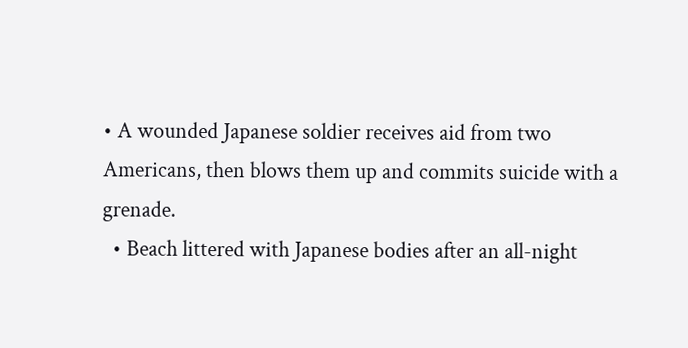• A wounded Japanese soldier receives aid from two Americans, then blows them up and commits suicide with a grenade.
  • Beach littered with Japanese bodies after an all-night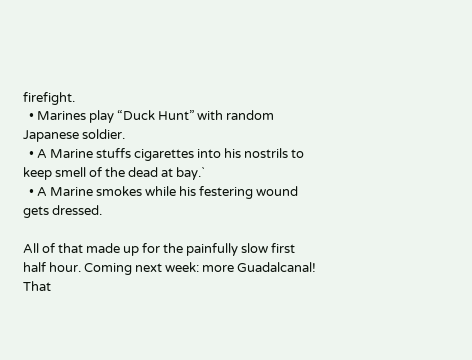firefight.
  • Marines play “Duck Hunt” with random Japanese soldier.
  • A Marine stuffs cigarettes into his nostrils to keep smell of the dead at bay.`
  • A Marine smokes while his festering wound gets dressed.

All of that made up for the painfully slow first half hour. Coming next week: more Guadalcanal! That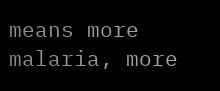means more malaria, more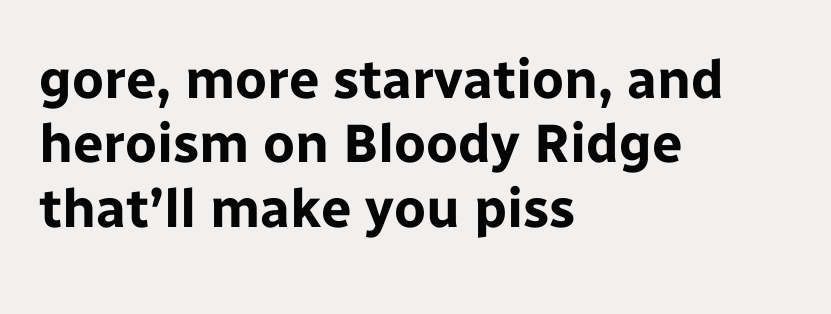gore, more starvation, and heroism on Bloody Ridge that’ll make you piss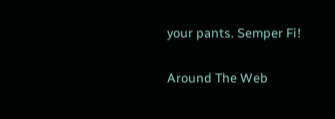your pants. Semper Fi!

Around The Web